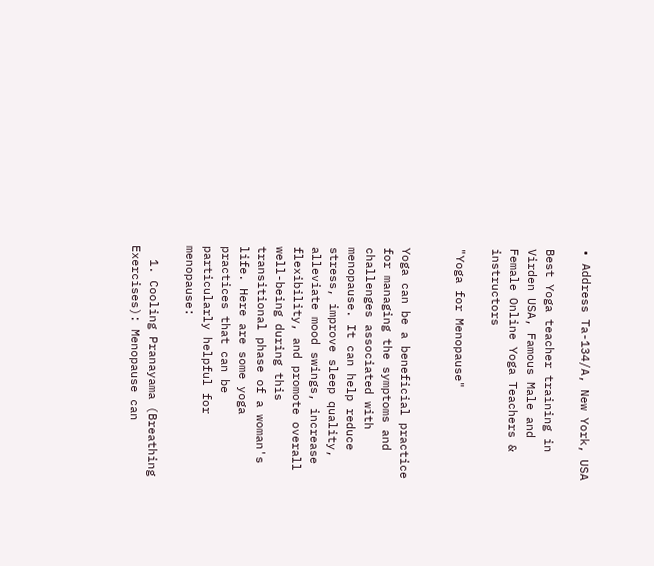• Address Ta-134/A, New York, USA

Best Yoga teacher training in Virden USA, Famous Male and Female Online Yoga Teachers & instructors

"Yoga for Menopause"


Yoga can be a beneficial practice for managing the symptoms and challenges associated with menopause. It can help reduce stress, improve sleep quality, alleviate mood swings, increase flexibility, and promote overall well-being during this transitional phase of a woman's life. Here are some yoga practices that can be particularly helpful for menopause:

  1. Cooling Pranayama (Breathing Exercises): Menopause can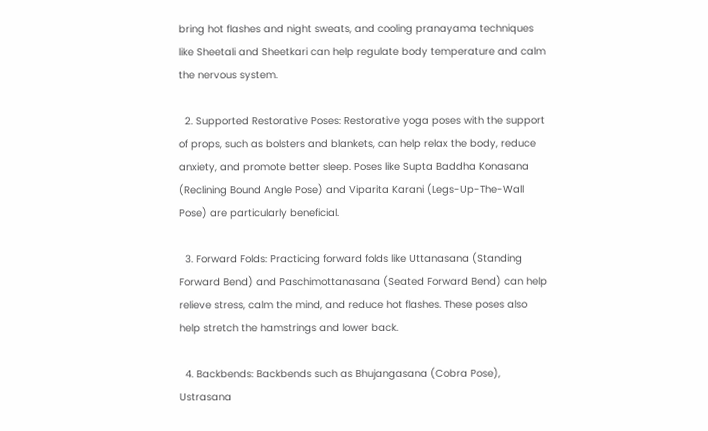bring hot flashes and night sweats, and cooling pranayama techniques like Sheetali and Sheetkari can help regulate body temperature and calm the nervous system.

  2. Supported Restorative Poses: Restorative yoga poses with the support of props, such as bolsters and blankets, can help relax the body, reduce anxiety, and promote better sleep. Poses like Supta Baddha Konasana (Reclining Bound Angle Pose) and Viparita Karani (Legs-Up-The-Wall Pose) are particularly beneficial.

  3. Forward Folds: Practicing forward folds like Uttanasana (Standing Forward Bend) and Paschimottanasana (Seated Forward Bend) can help relieve stress, calm the mind, and reduce hot flashes. These poses also help stretch the hamstrings and lower back.

  4. Backbends: Backbends such as Bhujangasana (Cobra Pose), Ustrasana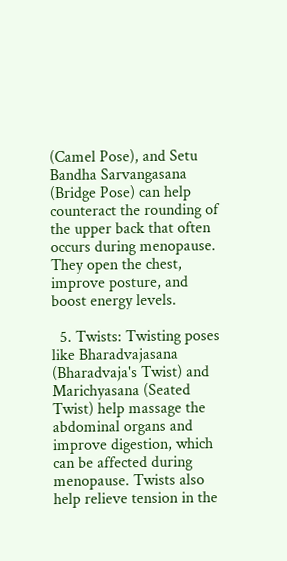(Camel Pose), and Setu Bandha Sarvangasana (Bridge Pose) can help counteract the rounding of the upper back that often occurs during menopause. They open the chest, improve posture, and boost energy levels.

  5. Twists: Twisting poses like Bharadvajasana (Bharadvaja's Twist) and Marichyasana (Seated Twist) help massage the abdominal organs and improve digestion, which can be affected during menopause. Twists also help relieve tension in the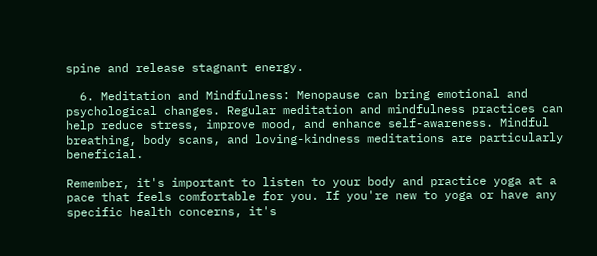spine and release stagnant energy.

  6. Meditation and Mindfulness: Menopause can bring emotional and psychological changes. Regular meditation and mindfulness practices can help reduce stress, improve mood, and enhance self-awareness. Mindful breathing, body scans, and loving-kindness meditations are particularly beneficial.

Remember, it's important to listen to your body and practice yoga at a pace that feels comfortable for you. If you're new to yoga or have any specific health concerns, it's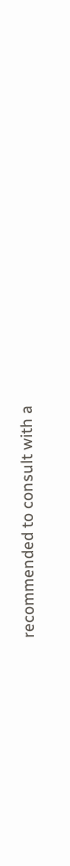recommended to consult with a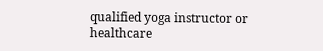qualified yoga instructor or healthcare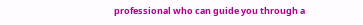professional who can guide you through a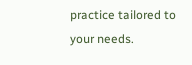practice tailored to your needs.